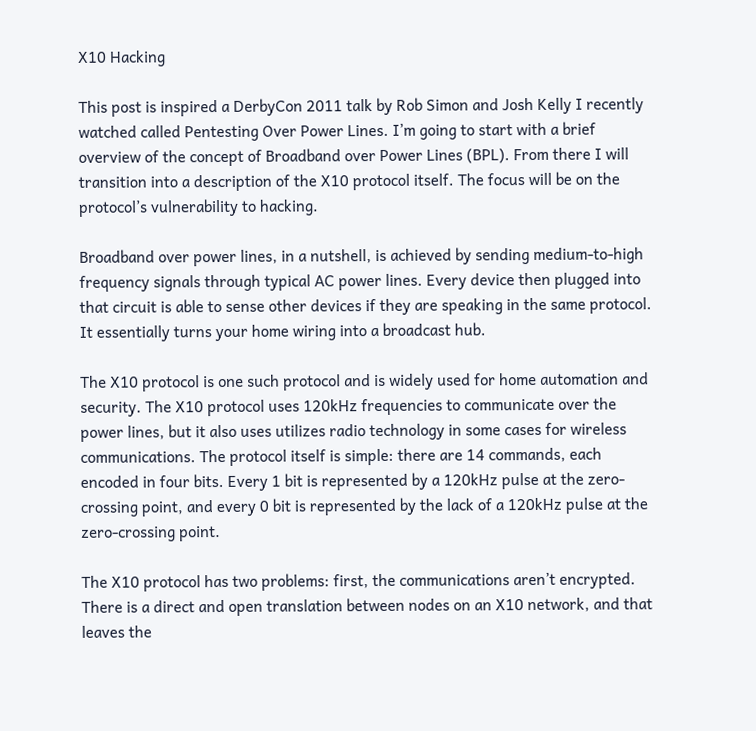X10 Hacking

This post is inspired a DerbyCon 2011 talk by Rob Simon and Josh Kelly I recently watched called Pentesting Over Power Lines. I’m going to start with a brief overview of the concept of Broadband over Power Lines (BPL). From there I will transition into a description of the X10 protocol itself. The focus will be on the protocol’s vulnerability to hacking.

Broadband over power lines, in a nutshell, is achieved by sending medium-to-high frequency signals through typical AC power lines. Every device then plugged into that circuit is able to sense other devices if they are speaking in the same protocol. It essentially turns your home wiring into a broadcast hub.

The X10 protocol is one such protocol and is widely used for home automation and security. The X10 protocol uses 120kHz frequencies to communicate over the power lines, but it also uses utilizes radio technology in some cases for wireless communications. The protocol itself is simple: there are 14 commands, each encoded in four bits. Every 1 bit is represented by a 120kHz pulse at the zero-crossing point, and every 0 bit is represented by the lack of a 120kHz pulse at the zero-crossing point.

The X10 protocol has two problems: first, the communications aren’t encrypted. There is a direct and open translation between nodes on an X10 network, and that leaves the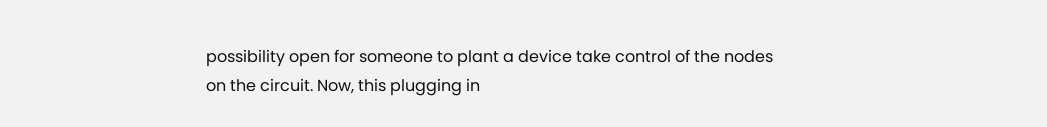possibility open for someone to plant a device take control of the nodes on the circuit. Now, this plugging in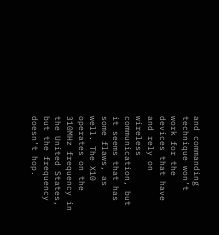and commanding technique won’t work for the devices that have and rely on wireless communication, but it seems that has some flaws, as well. The X10 operates on the 310MHz frequency in the United States, but the frequency doesn’t hop.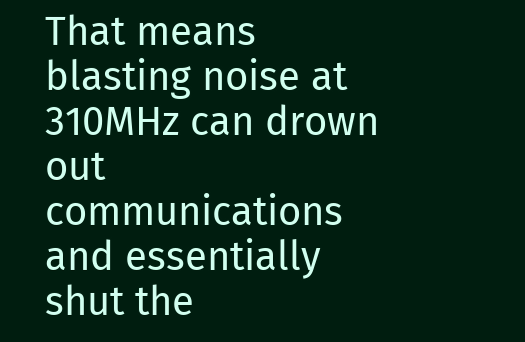That means blasting noise at 310MHz can drown out communications and essentially shut the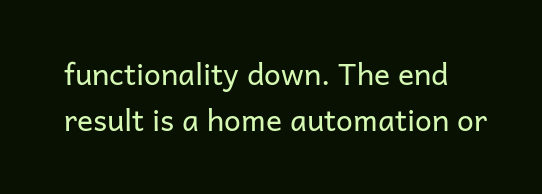functionality down. The end result is a home automation or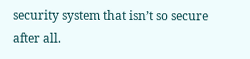security system that isn’t so secure after all.